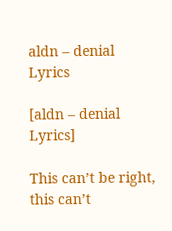aldn – denial Lyrics

[aldn – denial Lyrics]

This can’t be right, this can’t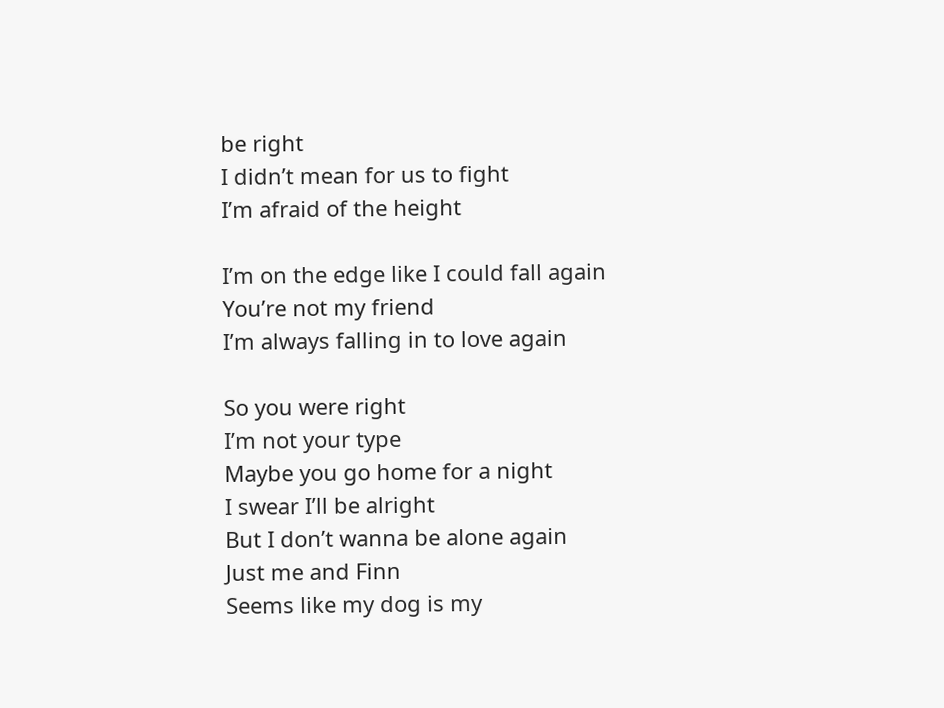be right
I didn’t mean for us to fight
I’m afraid of the height

I’m on the edge like I could fall again
You’re not my friend
I’m always falling in to love again

So you were right
I’m not your type
Maybe you go home for a night
I swear I’ll be alright
But I don’t wanna be alone again
Just me and Finn
Seems like my dog is my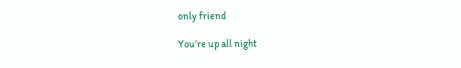only friend

You’re up all night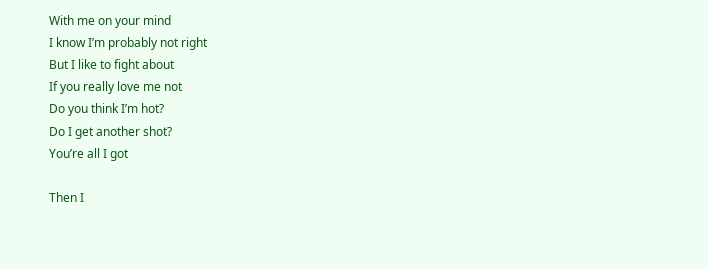With me on your mind
I know I’m probably not right
But I like to fight about
If you really love me not
Do you think I’m hot?
Do I get another shot?
You’re all I got

Then I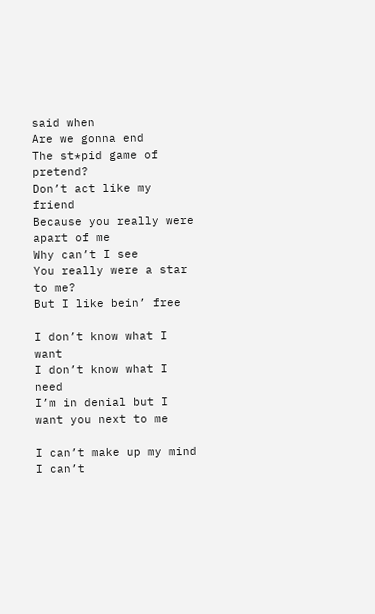said when
Are we gonna end
The st*pid game of pretend?
Don’t act like my friend
Because you really were apart of me
Why can’t I see
You really were a star to me?
But I like bein’ free

I don’t know what I want
I don’t know what I need
I’m in denial but I want you next to me

I can’t make up my mind
I can’t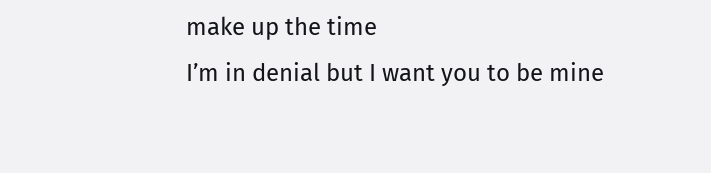make up the time
I’m in denial but I want you to be mine